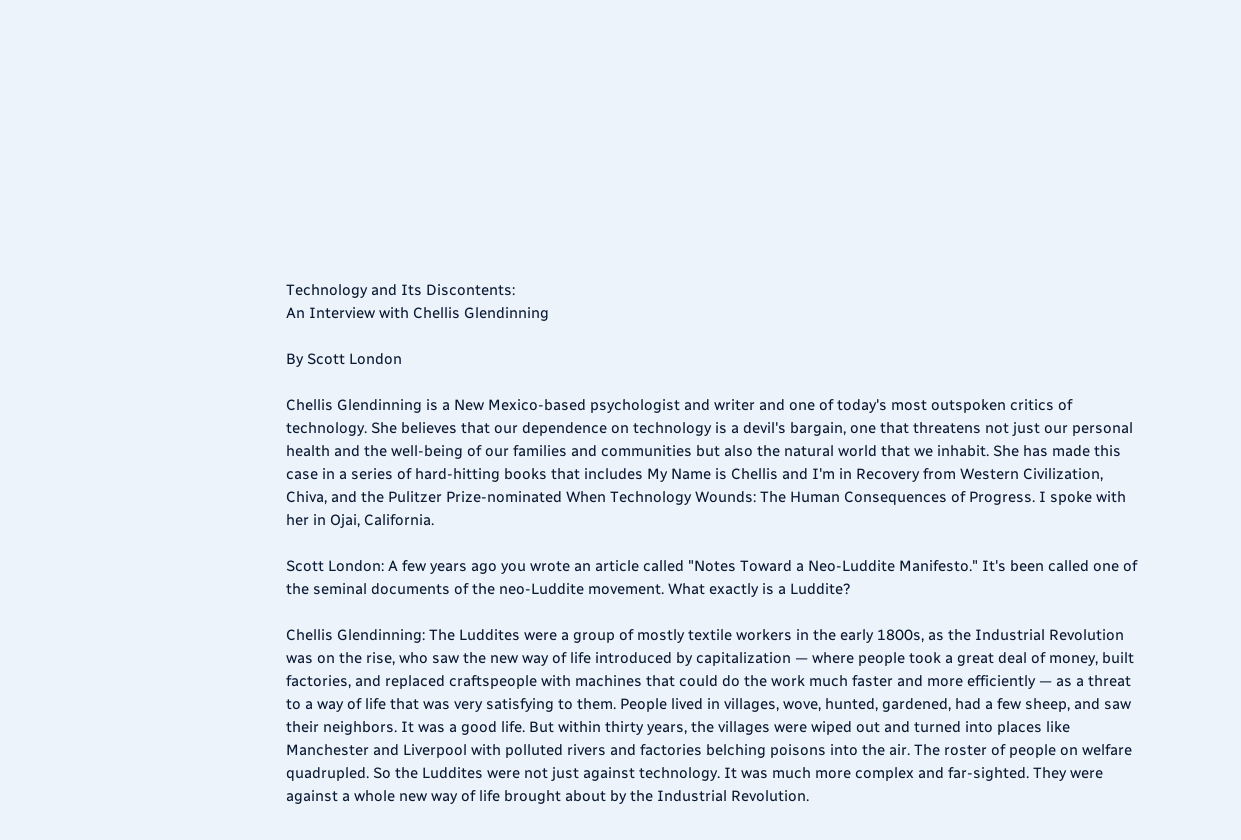Technology and Its Discontents:
An Interview with Chellis Glendinning

By Scott London

Chellis Glendinning is a New Mexico-based psychologist and writer and one of today's most outspoken critics of technology. She believes that our dependence on technology is a devil's bargain, one that threatens not just our personal health and the well-being of our families and communities but also the natural world that we inhabit. She has made this case in a series of hard-hitting books that includes My Name is Chellis and I'm in Recovery from Western Civilization, Chiva, and the Pulitzer Prize-nominated When Technology Wounds: The Human Consequences of Progress. I spoke with her in Ojai, California.

Scott London: A few years ago you wrote an article called "Notes Toward a Neo-Luddite Manifesto." It's been called one of the seminal documents of the neo-Luddite movement. What exactly is a Luddite?

Chellis Glendinning: The Luddites were a group of mostly textile workers in the early 1800s, as the Industrial Revolution was on the rise, who saw the new way of life introduced by capitalization — where people took a great deal of money, built factories, and replaced craftspeople with machines that could do the work much faster and more efficiently — as a threat to a way of life that was very satisfying to them. People lived in villages, wove, hunted, gardened, had a few sheep, and saw their neighbors. It was a good life. But within thirty years, the villages were wiped out and turned into places like Manchester and Liverpool with polluted rivers and factories belching poisons into the air. The roster of people on welfare quadrupled. So the Luddites were not just against technology. It was much more complex and far-sighted. They were against a whole new way of life brought about by the Industrial Revolution.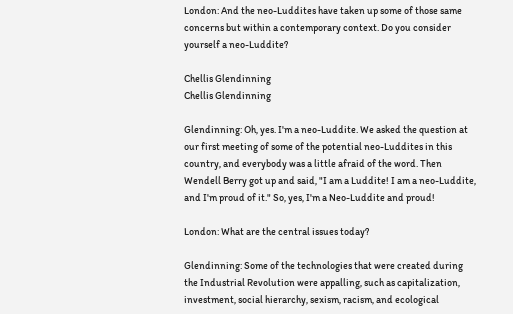London: And the neo-Luddites have taken up some of those same concerns but within a contemporary context. Do you consider yourself a neo-Luddite?

Chellis Glendinning
Chellis Glendinning

Glendinning: Oh, yes. I'm a neo-Luddite. We asked the question at our first meeting of some of the potential neo-Luddites in this country, and everybody was a little afraid of the word. Then Wendell Berry got up and said, "I am a Luddite! I am a neo-Luddite, and I'm proud of it." So, yes, I'm a Neo-Luddite and proud!

London: What are the central issues today?

Glendinning: Some of the technologies that were created during the Industrial Revolution were appalling, such as capitalization, investment, social hierarchy, sexism, racism, and ecological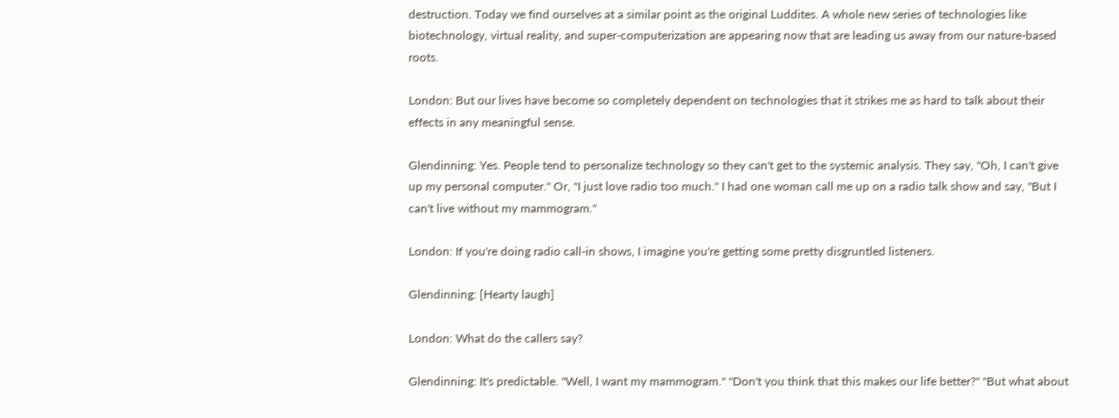destruction. Today we find ourselves at a similar point as the original Luddites. A whole new series of technologies like biotechnology, virtual reality, and super-computerization are appearing now that are leading us away from our nature-based roots.

London: But our lives have become so completely dependent on technologies that it strikes me as hard to talk about their effects in any meaningful sense.

Glendinning: Yes. People tend to personalize technology so they can't get to the systemic analysis. They say, "Oh, I can't give up my personal computer." Or, "I just love radio too much." I had one woman call me up on a radio talk show and say, "But I can't live without my mammogram."

London: If you're doing radio call-in shows, I imagine you're getting some pretty disgruntled listeners.

Glendinning: [Hearty laugh]

London: What do the callers say?

Glendinning: It's predictable. "Well, I want my mammogram." "Don't you think that this makes our life better?" "But what about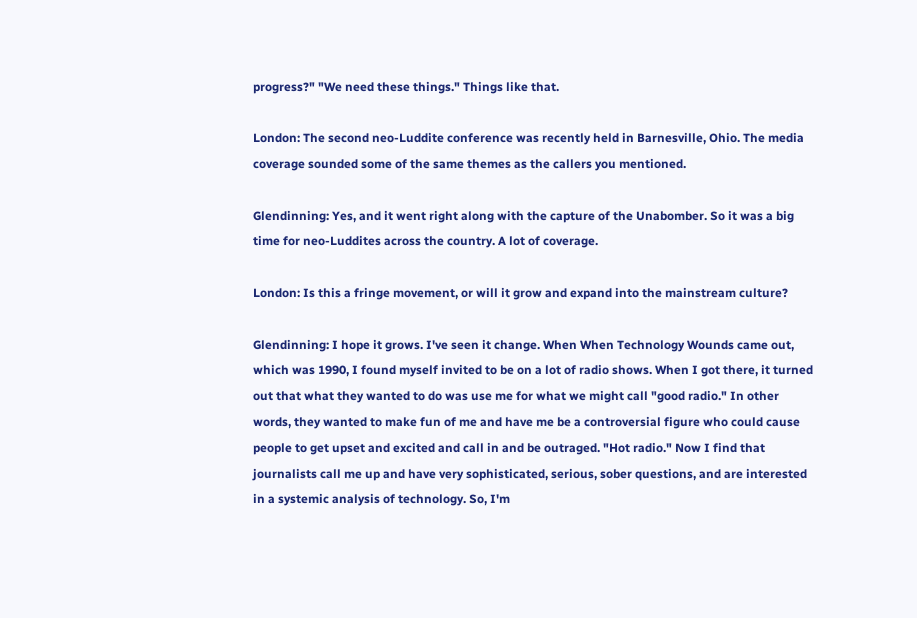progress?" "We need these things." Things like that.

London: The second neo-Luddite conference was recently held in Barnesville, Ohio. The media coverage sounded some of the same themes as the callers you mentioned.

Glendinning: Yes, and it went right along with the capture of the Unabomber. So it was a big time for neo-Luddites across the country. A lot of coverage.

London: Is this a fringe movement, or will it grow and expand into the mainstream culture?

Glendinning: I hope it grows. I've seen it change. When When Technology Wounds came out, which was 1990, I found myself invited to be on a lot of radio shows. When I got there, it turned out that what they wanted to do was use me for what we might call "good radio." In other words, they wanted to make fun of me and have me be a controversial figure who could cause people to get upset and excited and call in and be outraged. "Hot radio." Now I find that journalists call me up and have very sophisticated, serious, sober questions, and are interested in a systemic analysis of technology. So, I'm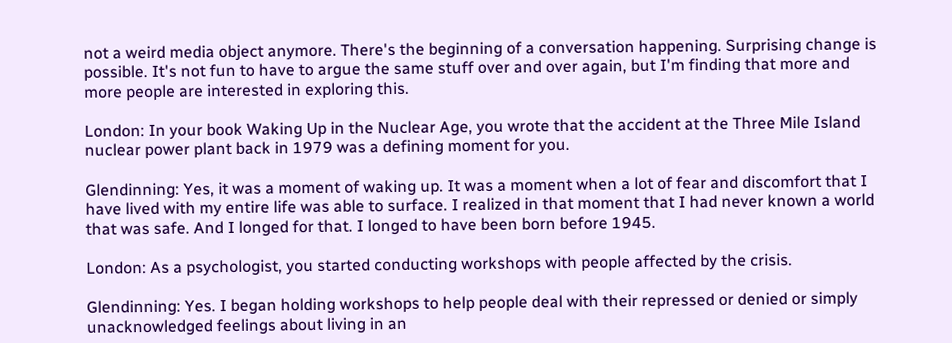not a weird media object anymore. There's the beginning of a conversation happening. Surprising change is possible. It's not fun to have to argue the same stuff over and over again, but I'm finding that more and more people are interested in exploring this.

London: In your book Waking Up in the Nuclear Age, you wrote that the accident at the Three Mile Island nuclear power plant back in 1979 was a defining moment for you.

Glendinning: Yes, it was a moment of waking up. It was a moment when a lot of fear and discomfort that I have lived with my entire life was able to surface. I realized in that moment that I had never known a world that was safe. And I longed for that. I longed to have been born before 1945.

London: As a psychologist, you started conducting workshops with people affected by the crisis.

Glendinning: Yes. I began holding workshops to help people deal with their repressed or denied or simply unacknowledged feelings about living in an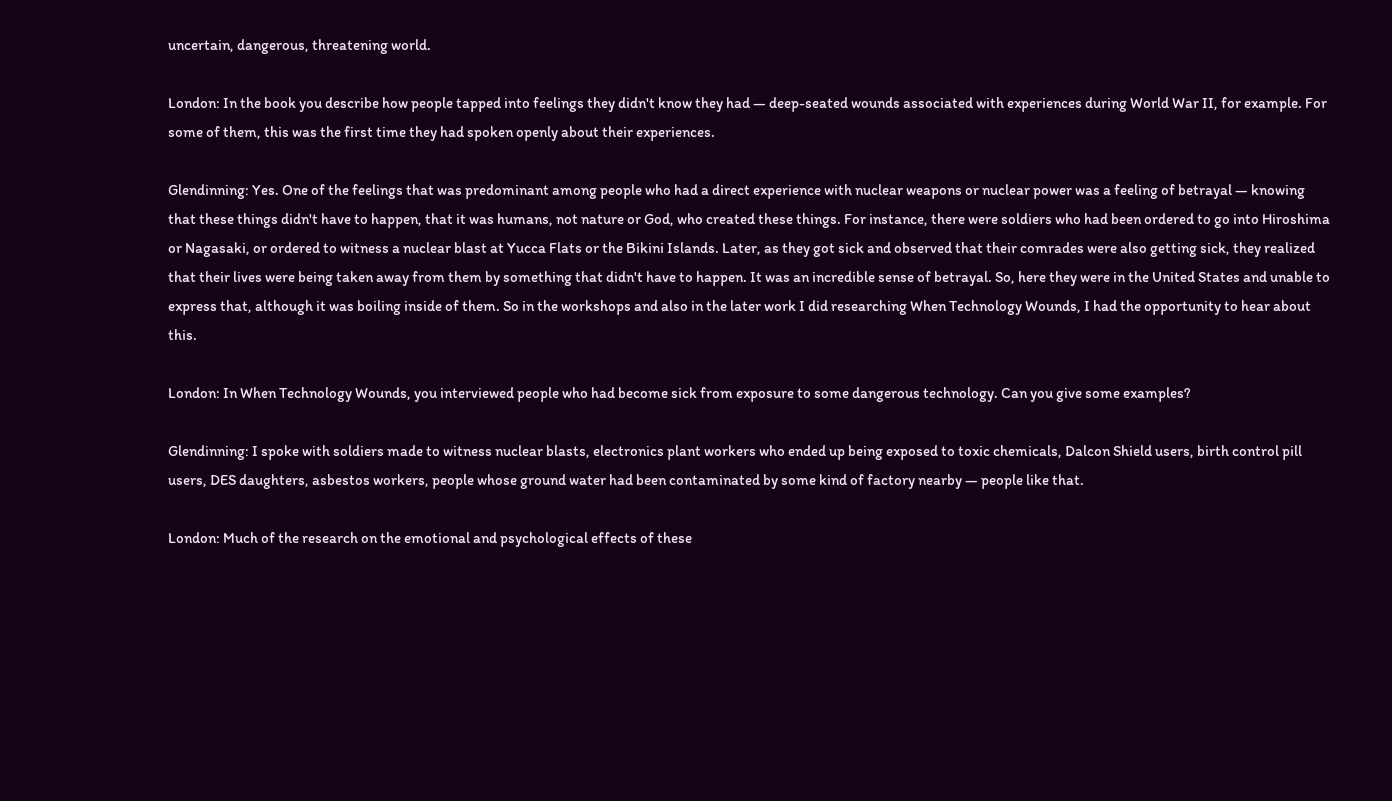uncertain, dangerous, threatening world.

London: In the book you describe how people tapped into feelings they didn't know they had — deep-seated wounds associated with experiences during World War II, for example. For some of them, this was the first time they had spoken openly about their experiences.

Glendinning: Yes. One of the feelings that was predominant among people who had a direct experience with nuclear weapons or nuclear power was a feeling of betrayal — knowing that these things didn't have to happen, that it was humans, not nature or God, who created these things. For instance, there were soldiers who had been ordered to go into Hiroshima or Nagasaki, or ordered to witness a nuclear blast at Yucca Flats or the Bikini Islands. Later, as they got sick and observed that their comrades were also getting sick, they realized that their lives were being taken away from them by something that didn't have to happen. It was an incredible sense of betrayal. So, here they were in the United States and unable to express that, although it was boiling inside of them. So in the workshops and also in the later work I did researching When Technology Wounds, I had the opportunity to hear about this.

London: In When Technology Wounds, you interviewed people who had become sick from exposure to some dangerous technology. Can you give some examples?

Glendinning: I spoke with soldiers made to witness nuclear blasts, electronics plant workers who ended up being exposed to toxic chemicals, Dalcon Shield users, birth control pill users, DES daughters, asbestos workers, people whose ground water had been contaminated by some kind of factory nearby — people like that.

London: Much of the research on the emotional and psychological effects of these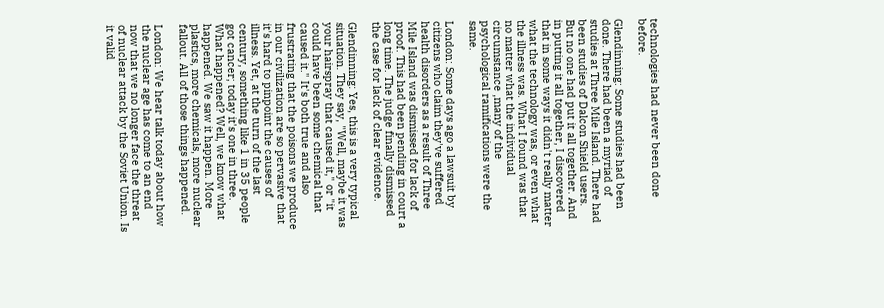technologies had never been done before.

Glendinning: Some studies had been done. There had been a myriad of studies at Three Mile Island. There had been studies of Dalcon Shield users. But no one had put it all together. And in putting it all together, I discovered that in some ways it didn't really matter what the technology was, or even what the illness was. What I found was that no matter what the individual circumstance ,many of the psychological ramifications were the same.

London: Some days ago a lawsuit by citizens who claim they've suffered health disorders as a result of Three Mile Island was dismissed for lack of proof. This had been pending in court a long time. The judge finally dismissed the case for lack of clear evidence.

Glendinning: Yes, this is a very typical situation. They say, "Well, maybe it was your hairspray that caused it," or "it could have been some chemical that caused it." It's both true and also frustrating that the poisons we produce in our civilization are so pervasive that it's hard to pinpoint the causes of illness. Yet, at the turn of the last century, something like 1 in 35 people got cancer; today it's one in three. What happened? Well, we know what happened. We saw it happen. More plastics, more chemicals, more nuclear fallout. All of those things happened.

London: We hear talk today about how the nuclear age has come to an end now that we no longer face the threat of nuclear attack by the Soviet Union. Is it valid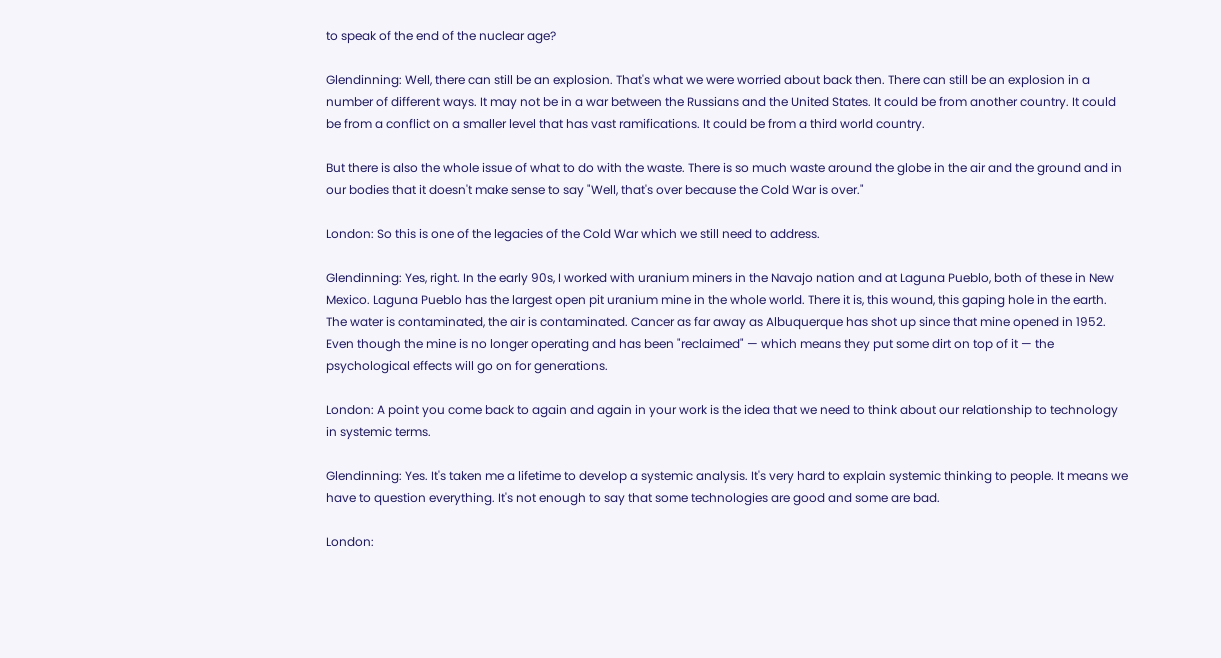to speak of the end of the nuclear age?

Glendinning: Well, there can still be an explosion. That's what we were worried about back then. There can still be an explosion in a number of different ways. It may not be in a war between the Russians and the United States. It could be from another country. It could be from a conflict on a smaller level that has vast ramifications. It could be from a third world country.

But there is also the whole issue of what to do with the waste. There is so much waste around the globe in the air and the ground and in our bodies that it doesn't make sense to say "Well, that's over because the Cold War is over."

London: So this is one of the legacies of the Cold War which we still need to address.

Glendinning: Yes, right. In the early 90s, I worked with uranium miners in the Navajo nation and at Laguna Pueblo, both of these in New Mexico. Laguna Pueblo has the largest open pit uranium mine in the whole world. There it is, this wound, this gaping hole in the earth. The water is contaminated, the air is contaminated. Cancer as far away as Albuquerque has shot up since that mine opened in 1952. Even though the mine is no longer operating and has been "reclaimed" — which means they put some dirt on top of it — the psychological effects will go on for generations.

London: A point you come back to again and again in your work is the idea that we need to think about our relationship to technology in systemic terms.

Glendinning: Yes. It's taken me a lifetime to develop a systemic analysis. It's very hard to explain systemic thinking to people. It means we have to question everything. It's not enough to say that some technologies are good and some are bad.

London: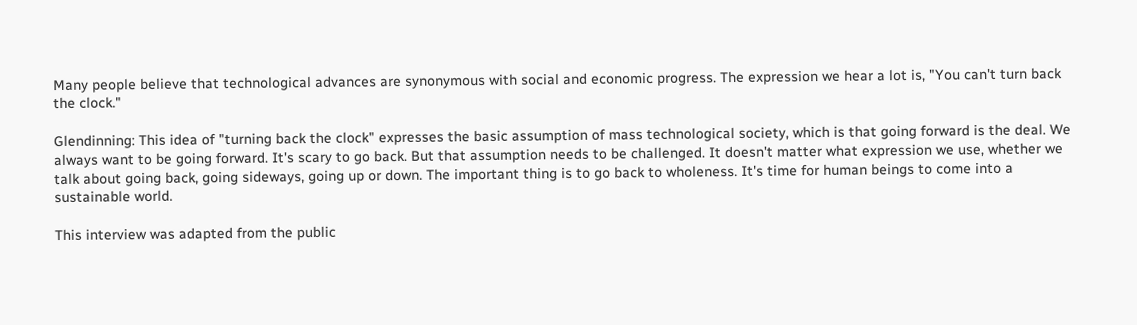Many people believe that technological advances are synonymous with social and economic progress. The expression we hear a lot is, "You can't turn back the clock."

Glendinning: This idea of "turning back the clock" expresses the basic assumption of mass technological society, which is that going forward is the deal. We always want to be going forward. It's scary to go back. But that assumption needs to be challenged. It doesn't matter what expression we use, whether we talk about going back, going sideways, going up or down. The important thing is to go back to wholeness. It's time for human beings to come into a sustainable world.

This interview was adapted from the public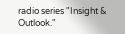radio series "Insight & Outlook."